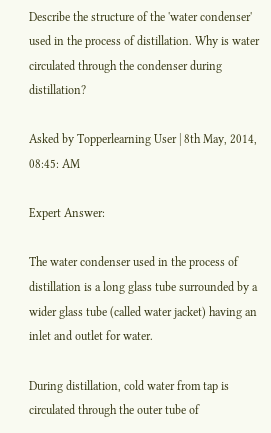Describe the structure of the 'water condenser' used in the process of distillation. Why is water circulated through the condenser during distillation?

Asked by Topperlearning User | 8th May, 2014, 08:45: AM

Expert Answer:

The water condenser used in the process of distillation is a long glass tube surrounded by a wider glass tube (called water jacket) having an inlet and outlet for water.

During distillation, cold water from tap is circulated through the outer tube of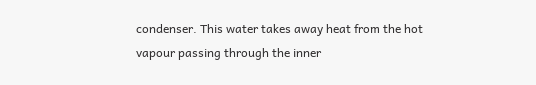condenser. This water takes away heat from the hot vapour passing through the inner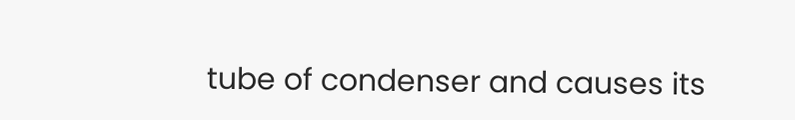tube of condenser and causes its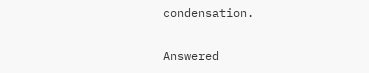condensation.

Answered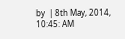by  | 8th May, 2014, 10:45: AM